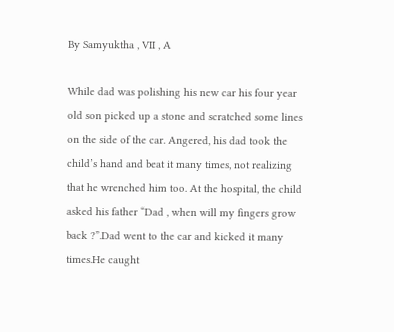By Samyuktha , VII , A

While dad was polishing his new car his four year old son picked up a stone and scratched some lines on the side of the car. Angered, his dad took the child’s hand and beat it many times, not realizing that he wrenched him too. At the hospital, the child asked his father “Dad , when will my fingers grow back ?”.Dad went to the car and kicked it many times.He caught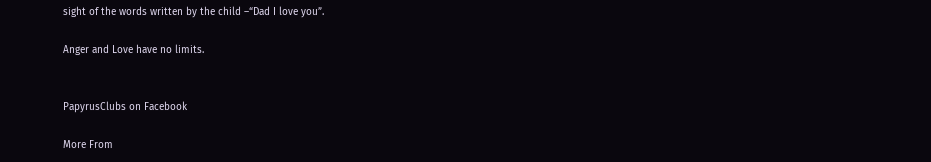sight of the words written by the child –“Dad I love you”.

Anger and Love have no limits.


PapyrusClubs on Facebook

More From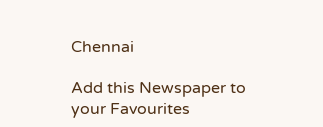Chennai

Add this Newspaper to your Favourites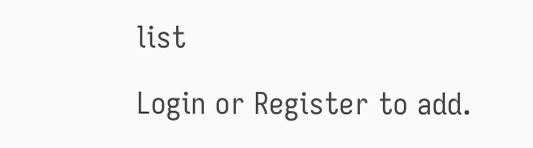list

Login or Register to add.